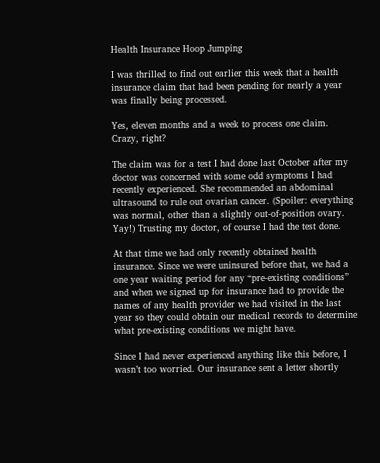Health Insurance Hoop Jumping

I was thrilled to find out earlier this week that a health insurance claim that had been pending for nearly a year was finally being processed.

Yes, eleven months and a week to process one claim. Crazy, right?

The claim was for a test I had done last October after my doctor was concerned with some odd symptoms I had recently experienced. She recommended an abdominal ultrasound to rule out ovarian cancer. (Spoiler: everything was normal, other than a slightly out-of-position ovary. Yay!) Trusting my doctor, of course I had the test done.

At that time we had only recently obtained health insurance. Since we were uninsured before that, we had a one year waiting period for any “pre-existing conditions” and when we signed up for insurance had to provide the names of any health provider we had visited in the last year so they could obtain our medical records to determine what pre-existing conditions we might have.

Since I had never experienced anything like this before, I wasn’t too worried. Our insurance sent a letter shortly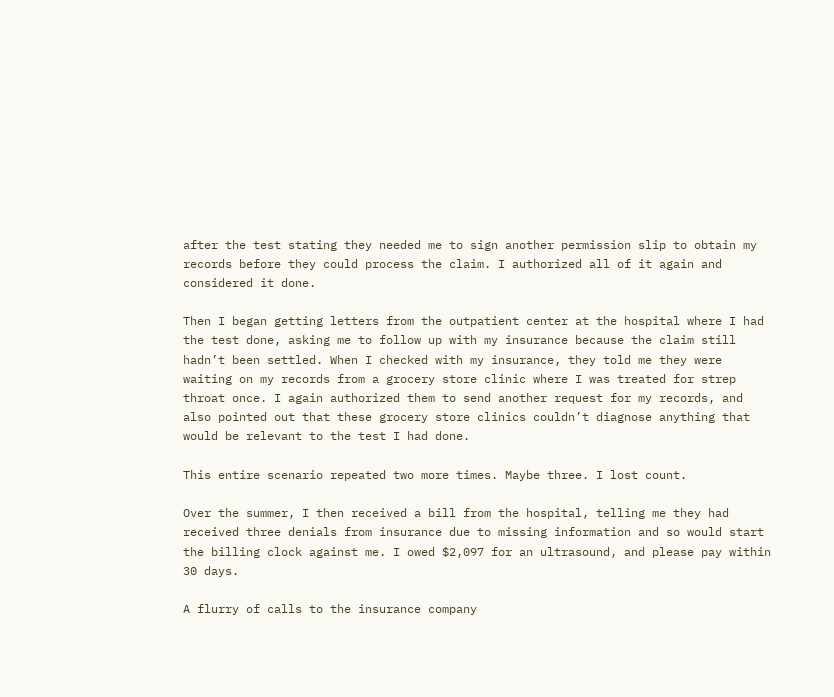after the test stating they needed me to sign another permission slip to obtain my records before they could process the claim. I authorized all of it again and considered it done.

Then I began getting letters from the outpatient center at the hospital where I had the test done, asking me to follow up with my insurance because the claim still hadn’t been settled. When I checked with my insurance, they told me they were waiting on my records from a grocery store clinic where I was treated for strep throat once. I again authorized them to send another request for my records, and also pointed out that these grocery store clinics couldn’t diagnose anything that would be relevant to the test I had done.

This entire scenario repeated two more times. Maybe three. I lost count.

Over the summer, I then received a bill from the hospital, telling me they had received three denials from insurance due to missing information and so would start the billing clock against me. I owed $2,097 for an ultrasound, and please pay within 30 days.

A flurry of calls to the insurance company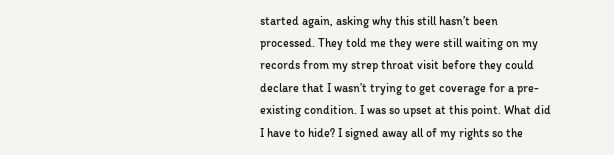started again, asking why this still hasn’t been processed. They told me they were still waiting on my records from my strep throat visit before they could declare that I wasn’t trying to get coverage for a pre-existing condition. I was so upset at this point. What did I have to hide? I signed away all of my rights so the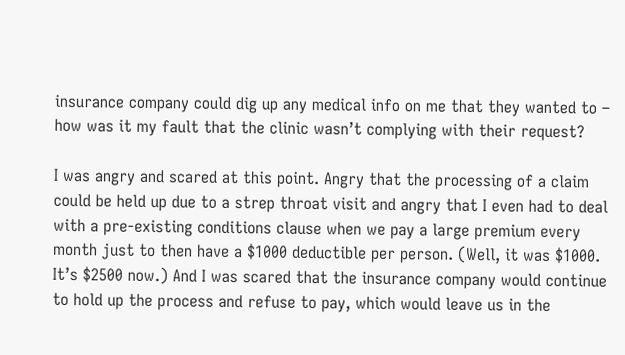insurance company could dig up any medical info on me that they wanted to – how was it my fault that the clinic wasn’t complying with their request?

I was angry and scared at this point. Angry that the processing of a claim could be held up due to a strep throat visit and angry that I even had to deal with a pre-existing conditions clause when we pay a large premium every month just to then have a $1000 deductible per person. (Well, it was $1000. It’s $2500 now.) And I was scared that the insurance company would continue to hold up the process and refuse to pay, which would leave us in the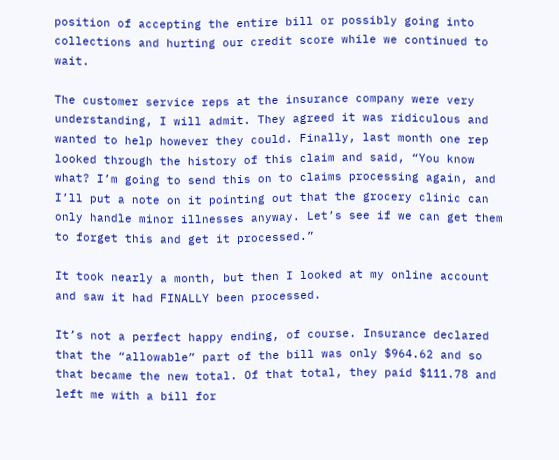position of accepting the entire bill or possibly going into collections and hurting our credit score while we continued to wait.

The customer service reps at the insurance company were very understanding, I will admit. They agreed it was ridiculous and wanted to help however they could. Finally, last month one rep looked through the history of this claim and said, “You know what? I’m going to send this on to claims processing again, and I’ll put a note on it pointing out that the grocery clinic can only handle minor illnesses anyway. Let’s see if we can get them to forget this and get it processed.”

It took nearly a month, but then I looked at my online account and saw it had FINALLY been processed.

It’s not a perfect happy ending, of course. Insurance declared that the “allowable” part of the bill was only $964.62 and so that became the new total. Of that total, they paid $111.78 and left me with a bill for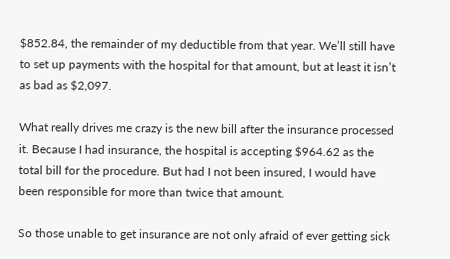$852.84, the remainder of my deductible from that year. We’ll still have to set up payments with the hospital for that amount, but at least it isn’t as bad as $2,097.

What really drives me crazy is the new bill after the insurance processed it. Because I had insurance, the hospital is accepting $964.62 as the total bill for the procedure. But had I not been insured, I would have been responsible for more than twice that amount.

So those unable to get insurance are not only afraid of ever getting sick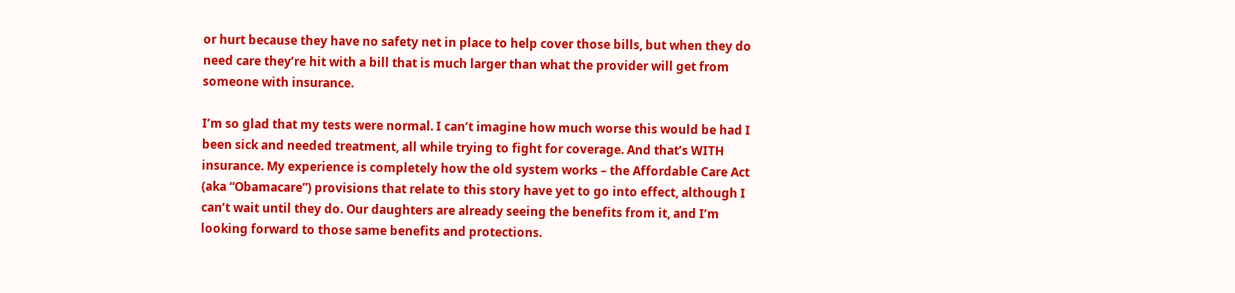or hurt because they have no safety net in place to help cover those bills, but when they do need care they’re hit with a bill that is much larger than what the provider will get from someone with insurance.

I’m so glad that my tests were normal. I can’t imagine how much worse this would be had I been sick and needed treatment, all while trying to fight for coverage. And that’s WITH insurance. My experience is completely how the old system works – the Affordable Care Act (aka “Obamacare”) provisions that relate to this story have yet to go into effect, although I can’t wait until they do. Our daughters are already seeing the benefits from it, and I’m looking forward to those same benefits and protections.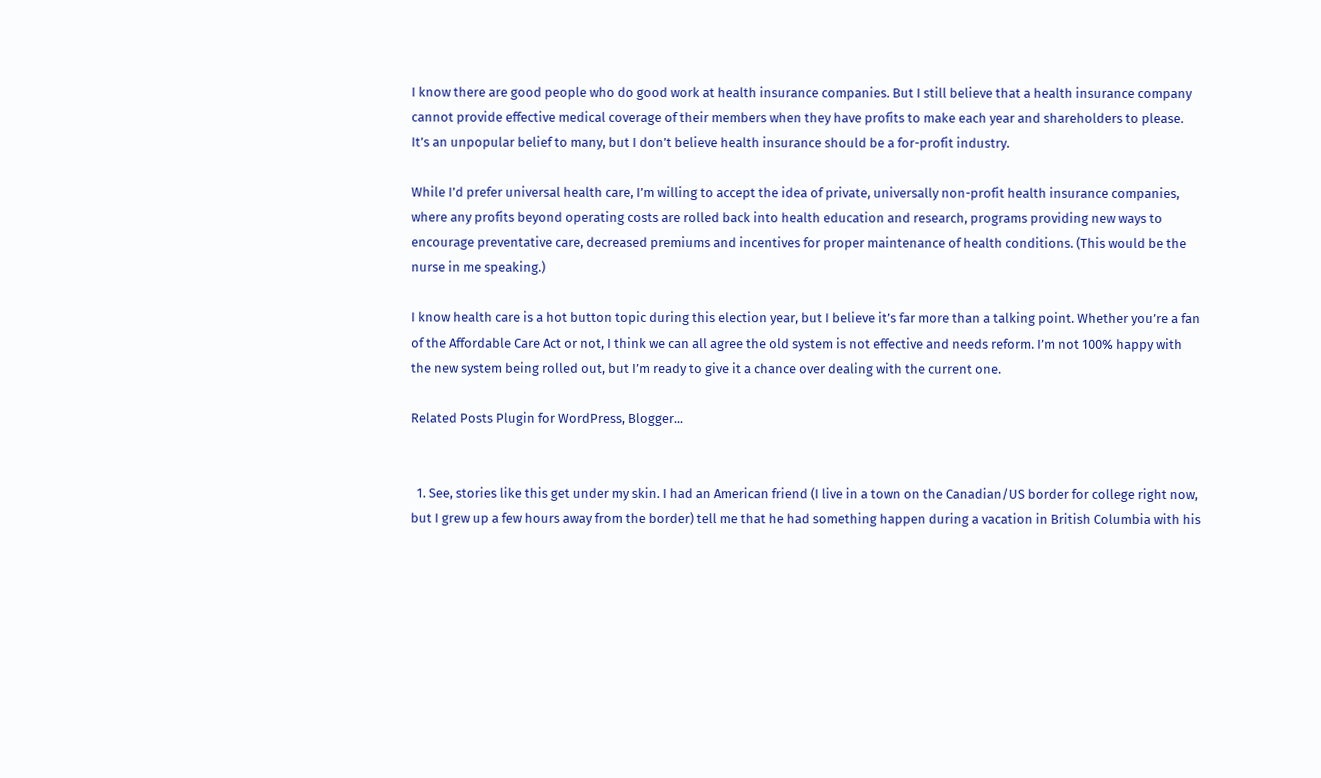I know there are good people who do good work at health insurance companies. But I still believe that a health insurance company cannot provide effective medical coverage of their members when they have profits to make each year and shareholders to please. It’s an unpopular belief to many, but I don’t believe health insurance should be a for-profit industry.

While I’d prefer universal health care, I’m willing to accept the idea of private, universally non-profit health insurance companies, where any profits beyond operating costs are rolled back into health education and research, programs providing new ways to encourage preventative care, decreased premiums and incentives for proper maintenance of health conditions. (This would be the nurse in me speaking.)

I know health care is a hot button topic during this election year, but I believe it’s far more than a talking point. Whether you’re a fan of the Affordable Care Act or not, I think we can all agree the old system is not effective and needs reform. I’m not 100% happy with the new system being rolled out, but I’m ready to give it a chance over dealing with the current one.

Related Posts Plugin for WordPress, Blogger...


  1. See, stories like this get under my skin. I had an American friend (I live in a town on the Canadian/US border for college right now, but I grew up a few hours away from the border) tell me that he had something happen during a vacation in British Columbia with his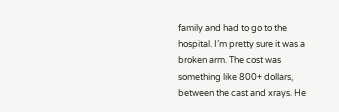family and had to go to the hospital. I’m pretty sure it was a broken arm. The cost was something like 800+ dollars, between the cast and xrays. He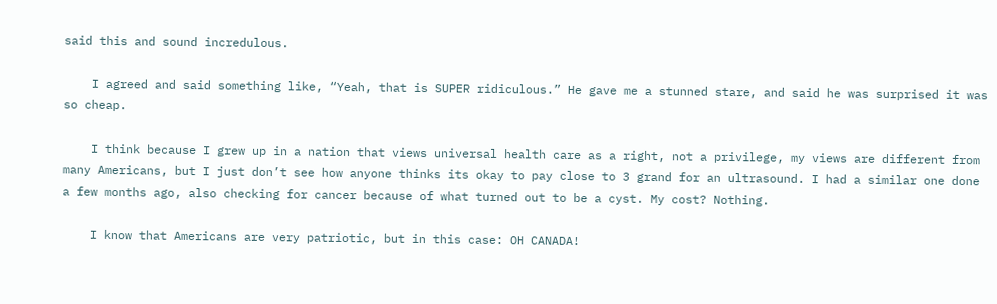said this and sound incredulous.

    I agreed and said something like, “Yeah, that is SUPER ridiculous.” He gave me a stunned stare, and said he was surprised it was so cheap.

    I think because I grew up in a nation that views universal health care as a right, not a privilege, my views are different from many Americans, but I just don’t see how anyone thinks its okay to pay close to 3 grand for an ultrasound. I had a similar one done a few months ago, also checking for cancer because of what turned out to be a cyst. My cost? Nothing.

    I know that Americans are very patriotic, but in this case: OH CANADA!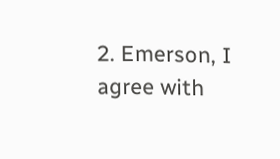2. Emerson, I agree with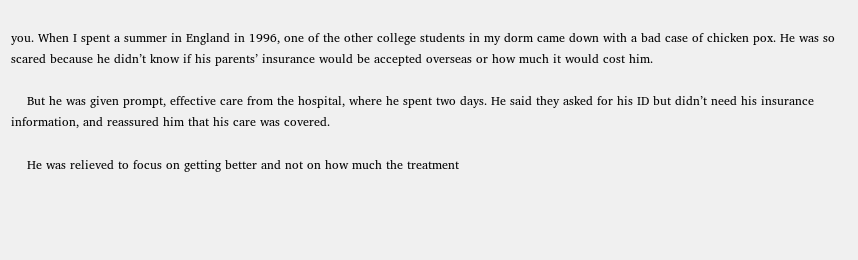you. When I spent a summer in England in 1996, one of the other college students in my dorm came down with a bad case of chicken pox. He was so scared because he didn’t know if his parents’ insurance would be accepted overseas or how much it would cost him.

    But he was given prompt, effective care from the hospital, where he spent two days. He said they asked for his ID but didn’t need his insurance information, and reassured him that his care was covered.

    He was relieved to focus on getting better and not on how much the treatment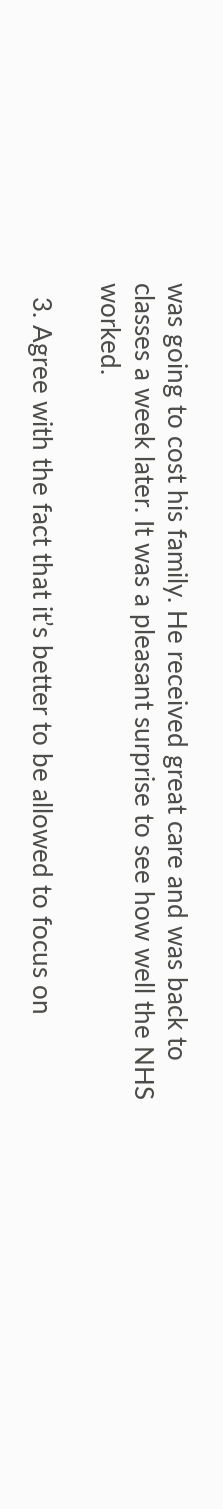was going to cost his family. He received great care and was back to classes a week later. It was a pleasant surprise to see how well the NHS worked.

  3. Agree with the fact that it’s better to be allowed to focus on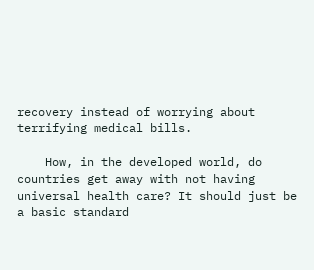recovery instead of worrying about terrifying medical bills.

    How, in the developed world, do countries get away with not having universal health care? It should just be a basic standard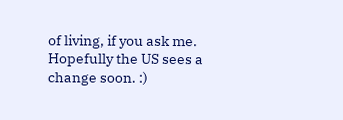of living, if you ask me. Hopefully the US sees a change soon. :)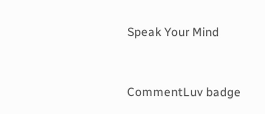Speak Your Mind


CommentLuv badge